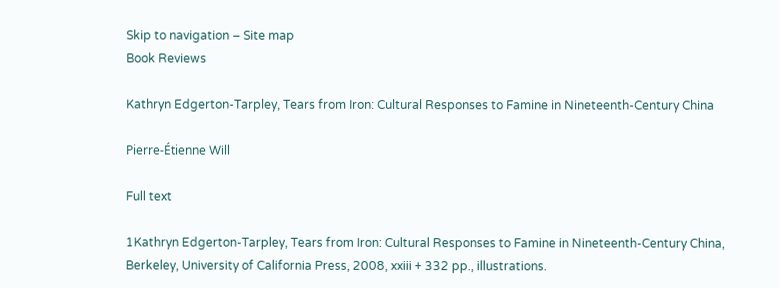Skip to navigation – Site map
Book Reviews

Kathryn Edgerton-Tarpley, Tears from Iron: Cultural Responses to Famine in Nineteenth-Century China

Pierre-Étienne Will

Full text

1Kathryn Edgerton-Tarpley, Tears from Iron: Cultural Responses to Famine in Nineteenth-Century China, Berkeley, University of California Press, 2008, xxiii + 332 pp., illustrations.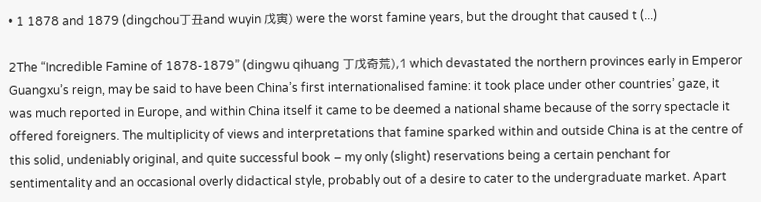• 1 1878 and 1879 (dingchou丁丑and wuyin 戊寅) were the worst famine years, but the drought that caused t (...)

2The “Incredible Famine of 1878-1879” (dingwu qihuang 丁戊奇荒),1 which devastated the northern provinces early in Emperor Guangxu’s reign, may be said to have been China’s first internationalised famine: it took place under other countries’ gaze, it was much reported in Europe, and within China itself it came to be deemed a national shame because of the sorry spectacle it offered foreigners. The multiplicity of views and interpretations that famine sparked within and outside China is at the centre of this solid, undeniably original, and quite successful book – my only (slight) reservations being a certain penchant for sentimentality and an occasional overly didactical style, probably out of a desire to cater to the undergraduate market. Apart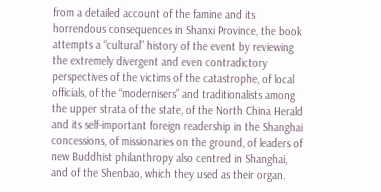from a detailed account of the famine and its horrendous consequences in Shanxi Province, the book attempts a “cultural” history of the event by reviewing the extremely divergent and even contradictory perspectives of the victims of the catastrophe, of local officials, of the “modernisers” and traditionalists among the upper strata of the state, of the North China Herald and its self-important foreign readership in the Shanghai concessions, of missionaries on the ground, of leaders of new Buddhist philanthropy also centred in Shanghai, and of the Shenbao, which they used as their organ.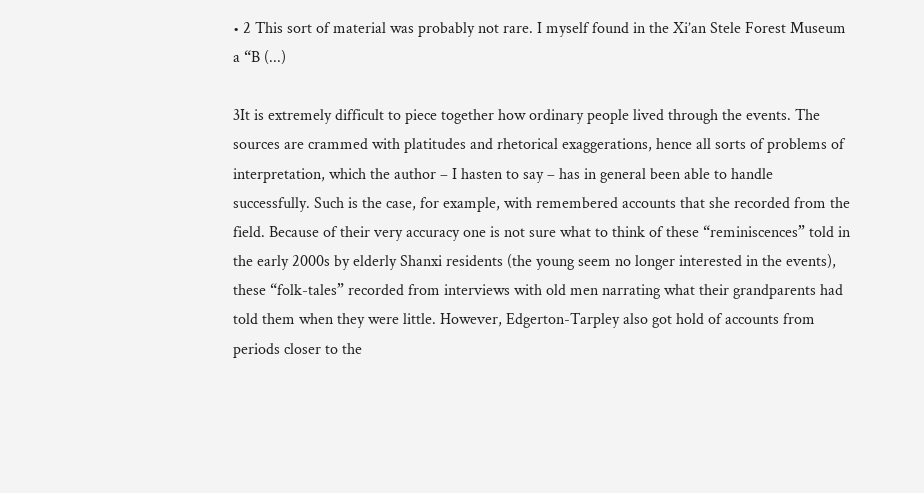• 2 This sort of material was probably not rare. I myself found in the Xi’an Stele Forest Museum a “B (...)

3It is extremely difficult to piece together how ordinary people lived through the events. The sources are crammed with platitudes and rhetorical exaggerations, hence all sorts of problems of interpretation, which the author – I hasten to say – has in general been able to handle successfully. Such is the case, for example, with remembered accounts that she recorded from the field. Because of their very accuracy one is not sure what to think of these “reminiscences” told in the early 2000s by elderly Shanxi residents (the young seem no longer interested in the events), these “folk-tales” recorded from interviews with old men narrating what their grandparents had told them when they were little. However, Edgerton-Tarpley also got hold of accounts from periods closer to the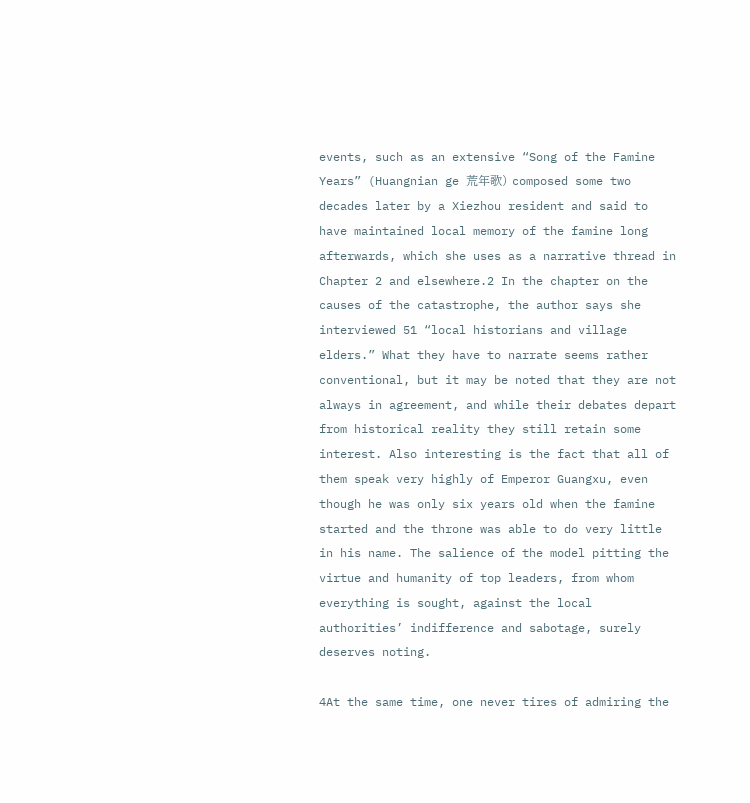events, such as an extensive “Song of the Famine Years” (Huangnian ge 荒年歌) composed some two decades later by a Xiezhou resident and said to have maintained local memory of the famine long afterwards, which she uses as a narrative thread in Chapter 2 and elsewhere.2 In the chapter on the causes of the catastrophe, the author says she interviewed 51 “local historians and village elders.” What they have to narrate seems rather conventional, but it may be noted that they are not always in agreement, and while their debates depart from historical reality they still retain some interest. Also interesting is the fact that all of them speak very highly of Emperor Guangxu, even though he was only six years old when the famine started and the throne was able to do very little in his name. The salience of the model pitting the virtue and humanity of top leaders, from whom everything is sought, against the local authorities’ indifference and sabotage, surely deserves noting.

4At the same time, one never tires of admiring the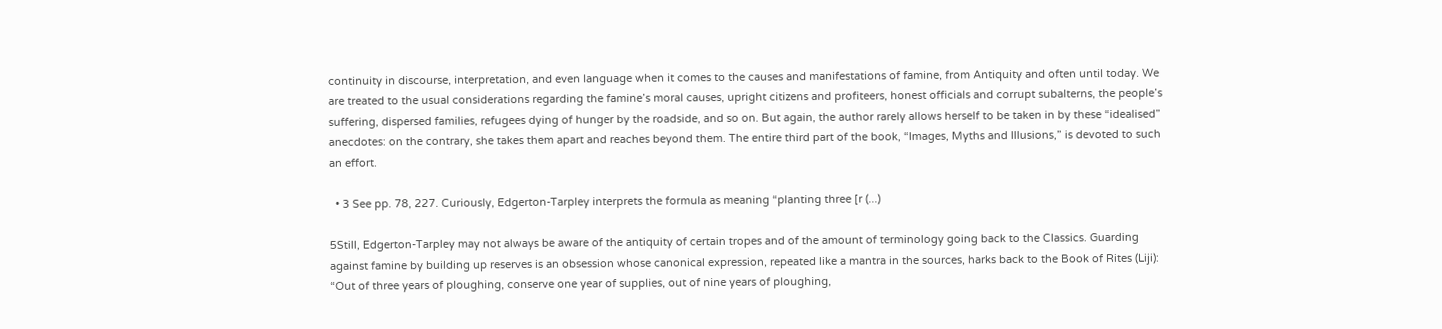continuity in discourse, interpretation, and even language when it comes to the causes and manifestations of famine, from Antiquity and often until today. We are treated to the usual considerations regarding the famine’s moral causes, upright citizens and profiteers, honest officials and corrupt subalterns, the people’s suffering, dispersed families, refugees dying of hunger by the roadside, and so on. But again, the author rarely allows herself to be taken in by these “idealised” anecdotes: on the contrary, she takes them apart and reaches beyond them. The entire third part of the book, “Images, Myths and Illusions,” is devoted to such an effort.

  • 3 See pp. 78, 227. Curiously, Edgerton-Tarpley interprets the formula as meaning “planting three [r (...)

5Still, Edgerton-Tarpley may not always be aware of the antiquity of certain tropes and of the amount of terminology going back to the Classics. Guarding against famine by building up reserves is an obsession whose canonical expression, repeated like a mantra in the sources, harks back to the Book of Rites (Liji): “Out of three years of ploughing, conserve one year of supplies, out of nine years of ploughing,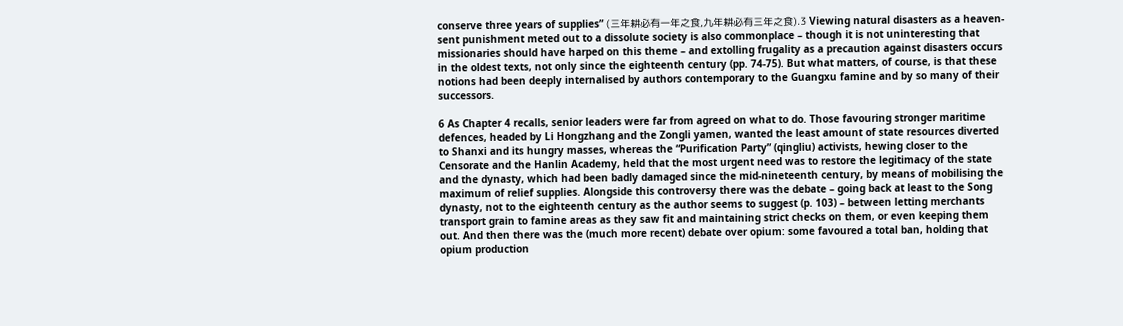conserve three years of supplies” (三年耕必有一年之食,九年耕必有三年之食).3 Viewing natural disasters as a heaven-sent punishment meted out to a dissolute society is also commonplace – though it is not uninteresting that missionaries should have harped on this theme – and extolling frugality as a precaution against disasters occurs in the oldest texts, not only since the eighteenth century (pp. 74-75). But what matters, of course, is that these notions had been deeply internalised by authors contemporary to the Guangxu famine and by so many of their successors.

6 As Chapter 4 recalls, senior leaders were far from agreed on what to do. Those favouring stronger maritime defences, headed by Li Hongzhang and the Zongli yamen, wanted the least amount of state resources diverted to Shanxi and its hungry masses, whereas the “Purification Party” (qingliu) activists, hewing closer to the Censorate and the Hanlin Academy, held that the most urgent need was to restore the legitimacy of the state and the dynasty, which had been badly damaged since the mid-nineteenth century, by means of mobilising the maximum of relief supplies. Alongside this controversy there was the debate – going back at least to the Song dynasty, not to the eighteenth century as the author seems to suggest (p. 103) – between letting merchants transport grain to famine areas as they saw fit and maintaining strict checks on them, or even keeping them out. And then there was the (much more recent) debate over opium: some favoured a total ban, holding that opium production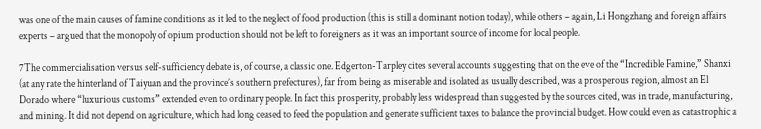was one of the main causes of famine conditions as it led to the neglect of food production (this is still a dominant notion today), while others – again, Li Hongzhang and foreign affairs experts – argued that the monopoly of opium production should not be left to foreigners as it was an important source of income for local people.

7The commercialisation versus self-sufficiency debate is, of course, a classic one. Edgerton-Tarpley cites several accounts suggesting that on the eve of the “Incredible Famine,” Shanxi (at any rate the hinterland of Taiyuan and the province’s southern prefectures), far from being as miserable and isolated as usually described, was a prosperous region, almost an El Dorado where “luxurious customs” extended even to ordinary people. In fact this prosperity, probably less widespread than suggested by the sources cited, was in trade, manufacturing, and mining. It did not depend on agriculture, which had long ceased to feed the population and generate sufficient taxes to balance the provincial budget. How could even as catastrophic a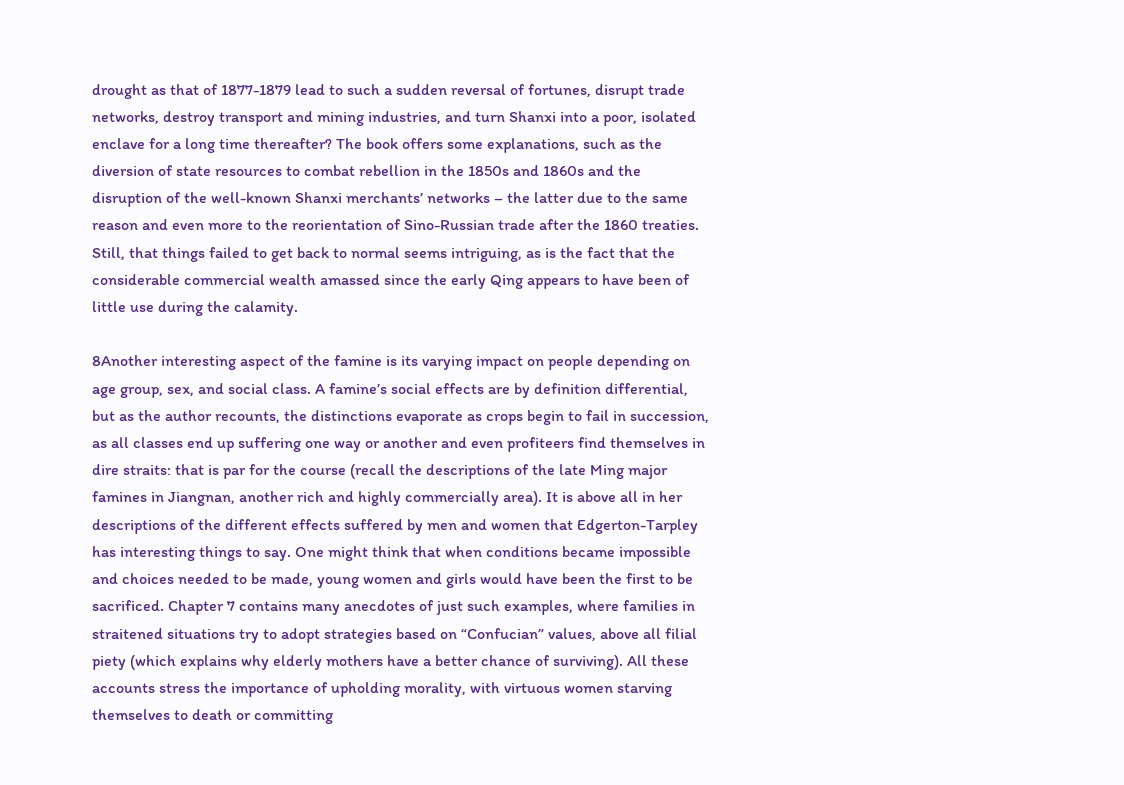drought as that of 1877-1879 lead to such a sudden reversal of fortunes, disrupt trade networks, destroy transport and mining industries, and turn Shanxi into a poor, isolated enclave for a long time thereafter? The book offers some explanations, such as the diversion of state resources to combat rebellion in the 1850s and 1860s and the disruption of the well-known Shanxi merchants’ networks – the latter due to the same reason and even more to the reorientation of Sino-Russian trade after the 1860 treaties. Still, that things failed to get back to normal seems intriguing, as is the fact that the considerable commercial wealth amassed since the early Qing appears to have been of little use during the calamity.

8Another interesting aspect of the famine is its varying impact on people depending on age group, sex, and social class. A famine’s social effects are by definition differential, but as the author recounts, the distinctions evaporate as crops begin to fail in succession, as all classes end up suffering one way or another and even profiteers find themselves in dire straits: that is par for the course (recall the descriptions of the late Ming major famines in Jiangnan, another rich and highly commercially area). It is above all in her descriptions of the different effects suffered by men and women that Edgerton-Tarpley has interesting things to say. One might think that when conditions became impossible and choices needed to be made, young women and girls would have been the first to be sacrificed. Chapter 7 contains many anecdotes of just such examples, where families in straitened situations try to adopt strategies based on “Confucian” values, above all filial piety (which explains why elderly mothers have a better chance of surviving). All these accounts stress the importance of upholding morality, with virtuous women starving themselves to death or committing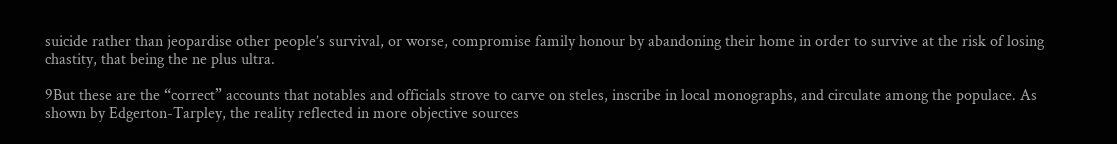suicide rather than jeopardise other people’s survival, or worse, compromise family honour by abandoning their home in order to survive at the risk of losing chastity, that being the ne plus ultra.

9But these are the “correct” accounts that notables and officials strove to carve on steles, inscribe in local monographs, and circulate among the populace. As shown by Edgerton-Tarpley, the reality reflected in more objective sources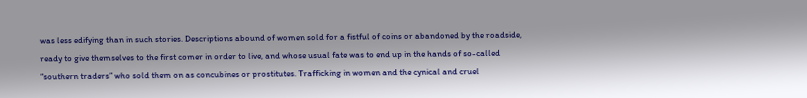was less edifying than in such stories. Descriptions abound of women sold for a fistful of coins or abandoned by the roadside, ready to give themselves to the first comer in order to live, and whose usual fate was to end up in the hands of so-called “southern traders” who sold them on as concubines or prostitutes. Trafficking in women and the cynical and cruel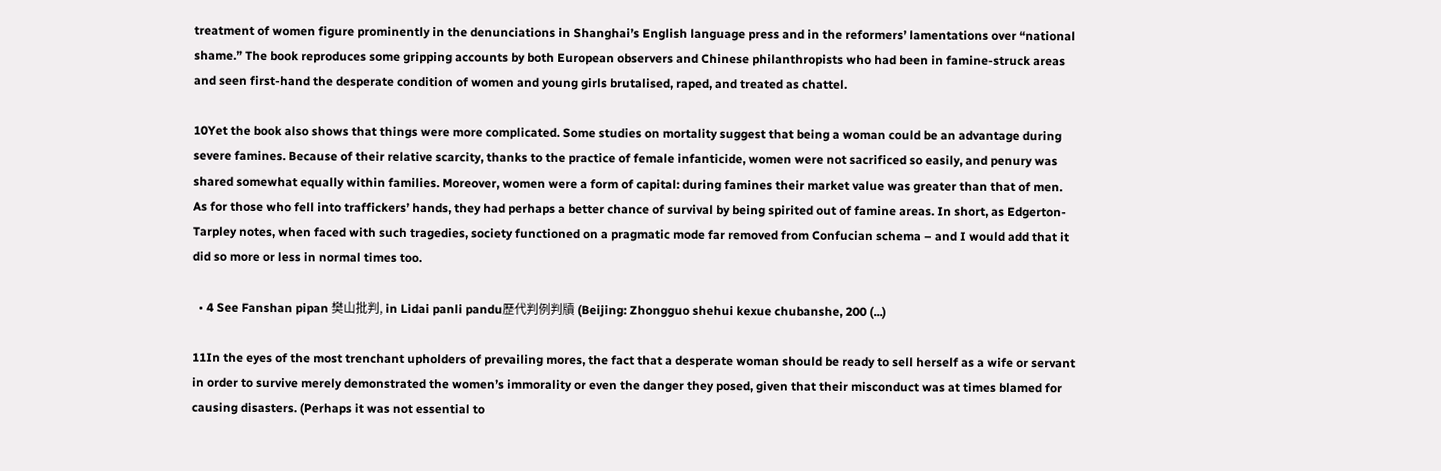treatment of women figure prominently in the denunciations in Shanghai’s English language press and in the reformers’ lamentations over “national shame.” The book reproduces some gripping accounts by both European observers and Chinese philanthropists who had been in famine-struck areas and seen first-hand the desperate condition of women and young girls brutalised, raped, and treated as chattel.

10Yet the book also shows that things were more complicated. Some studies on mortality suggest that being a woman could be an advantage during severe famines. Because of their relative scarcity, thanks to the practice of female infanticide, women were not sacrificed so easily, and penury was shared somewhat equally within families. Moreover, women were a form of capital: during famines their market value was greater than that of men. As for those who fell into traffickers’ hands, they had perhaps a better chance of survival by being spirited out of famine areas. In short, as Edgerton-Tarpley notes, when faced with such tragedies, society functioned on a pragmatic mode far removed from Confucian schema – and I would add that it did so more or less in normal times too.

  • 4 See Fanshan pipan 樊山批判, in Lidai panli pandu歷代判例判牘 (Beijing: Zhongguo shehui kexue chubanshe, 200 (...)

11In the eyes of the most trenchant upholders of prevailing mores, the fact that a desperate woman should be ready to sell herself as a wife or servant in order to survive merely demonstrated the women’s immorality or even the danger they posed, given that their misconduct was at times blamed for causing disasters. (Perhaps it was not essential to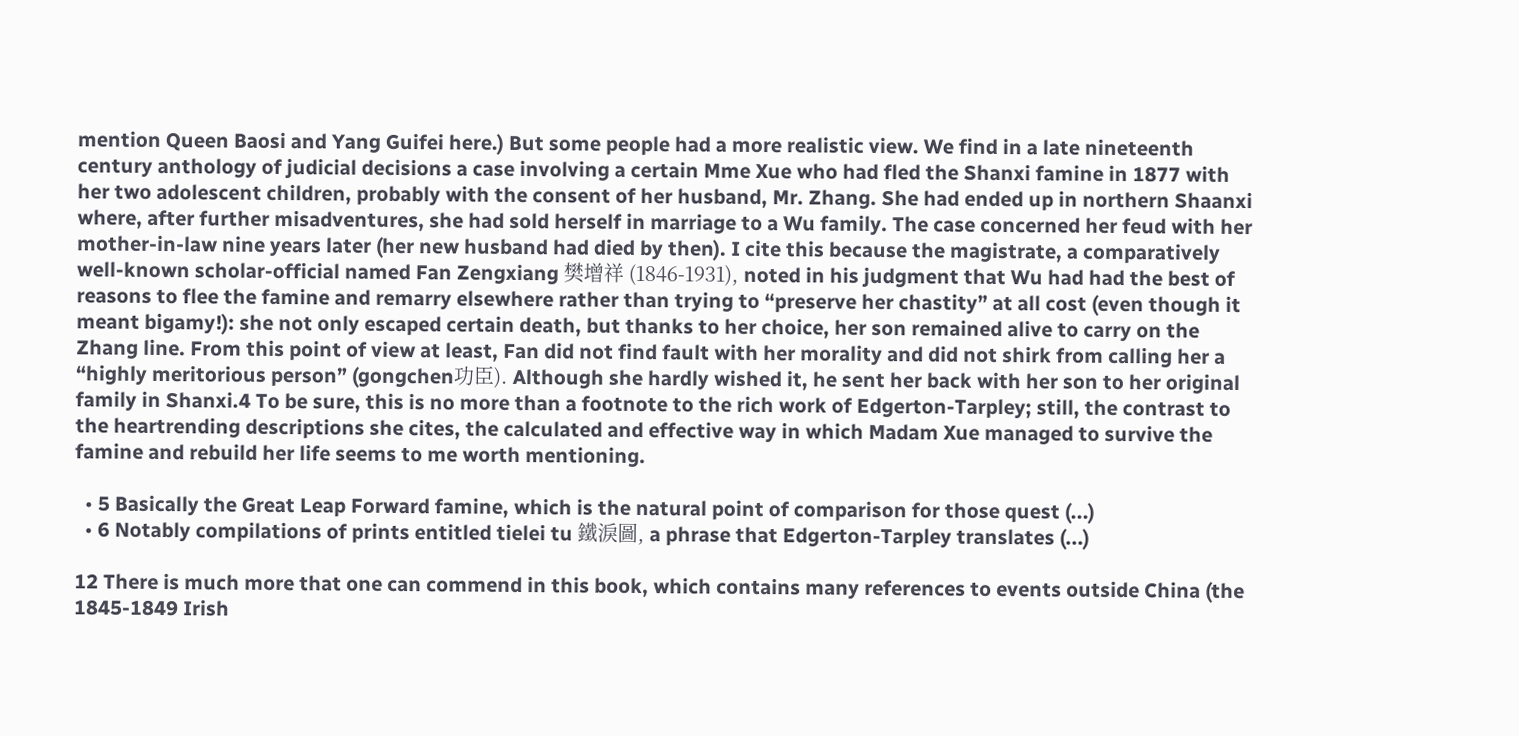mention Queen Baosi and Yang Guifei here.) But some people had a more realistic view. We find in a late nineteenth century anthology of judicial decisions a case involving a certain Mme Xue who had fled the Shanxi famine in 1877 with her two adolescent children, probably with the consent of her husband, Mr. Zhang. She had ended up in northern Shaanxi where, after further misadventures, she had sold herself in marriage to a Wu family. The case concerned her feud with her mother-in-law nine years later (her new husband had died by then). I cite this because the magistrate, a comparatively well-known scholar-official named Fan Zengxiang 樊增祥 (1846-1931), noted in his judgment that Wu had had the best of reasons to flee the famine and remarry elsewhere rather than trying to “preserve her chastity” at all cost (even though it meant bigamy!): she not only escaped certain death, but thanks to her choice, her son remained alive to carry on the Zhang line. From this point of view at least, Fan did not find fault with her morality and did not shirk from calling her a “highly meritorious person” (gongchen功臣). Although she hardly wished it, he sent her back with her son to her original family in Shanxi.4 To be sure, this is no more than a footnote to the rich work of Edgerton-Tarpley; still, the contrast to the heartrending descriptions she cites, the calculated and effective way in which Madam Xue managed to survive the famine and rebuild her life seems to me worth mentioning.

  • 5 Basically the Great Leap Forward famine, which is the natural point of comparison for those quest (...)
  • 6 Notably compilations of prints entitled tielei tu 鐵淚圖, a phrase that Edgerton-Tarpley translates (...)

12 There is much more that one can commend in this book, which contains many references to events outside China (the 1845-1849 Irish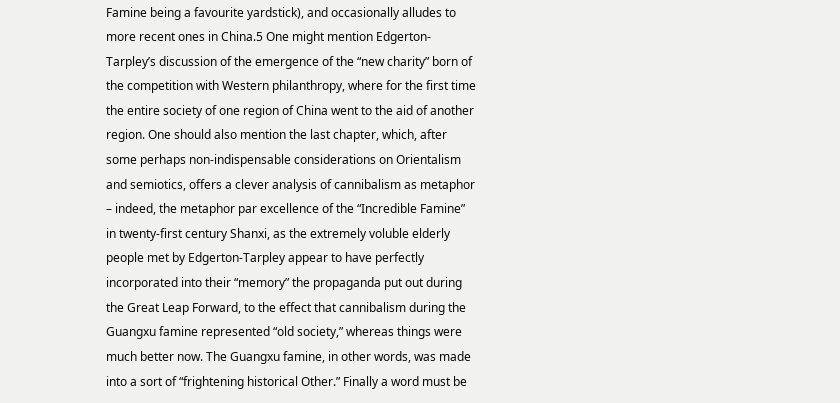Famine being a favourite yardstick), and occasionally alludes to more recent ones in China.5 One might mention Edgerton-Tarpley’s discussion of the emergence of the “new charity” born of the competition with Western philanthropy, where for the first time the entire society of one region of China went to the aid of another region. One should also mention the last chapter, which, after some perhaps non-indispensable considerations on Orientalism and semiotics, offers a clever analysis of cannibalism as metaphor – indeed, the metaphor par excellence of the “Incredible Famine” in twenty-first century Shanxi, as the extremely voluble elderly people met by Edgerton-Tarpley appear to have perfectly incorporated into their “memory” the propaganda put out during the Great Leap Forward, to the effect that cannibalism during the Guangxu famine represented “old society,” whereas things were much better now. The Guangxu famine, in other words, was made into a sort of “frightening historical Other.” Finally a word must be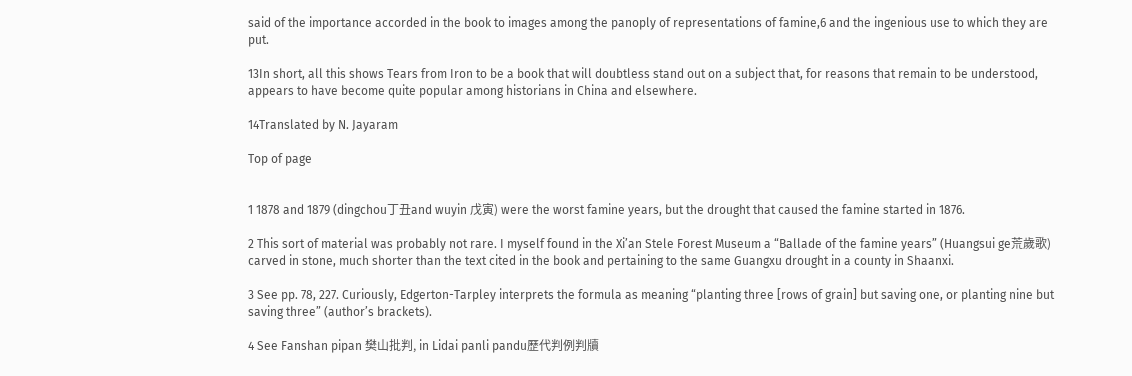said of the importance accorded in the book to images among the panoply of representations of famine,6 and the ingenious use to which they are put.

13In short, all this shows Tears from Iron to be a book that will doubtless stand out on a subject that, for reasons that remain to be understood, appears to have become quite popular among historians in China and elsewhere.

14Translated by N. Jayaram

Top of page


1 1878 and 1879 (dingchou丁丑and wuyin 戊寅) were the worst famine years, but the drought that caused the famine started in 1876.

2 This sort of material was probably not rare. I myself found in the Xi’an Stele Forest Museum a “Ballade of the famine years” (Huangsui ge荒歲歌) carved in stone, much shorter than the text cited in the book and pertaining to the same Guangxu drought in a county in Shaanxi.

3 See pp. 78, 227. Curiously, Edgerton-Tarpley interprets the formula as meaning “planting three [rows of grain] but saving one, or planting nine but saving three” (author’s brackets).

4 See Fanshan pipan 樊山批判, in Lidai panli pandu歷代判例判牘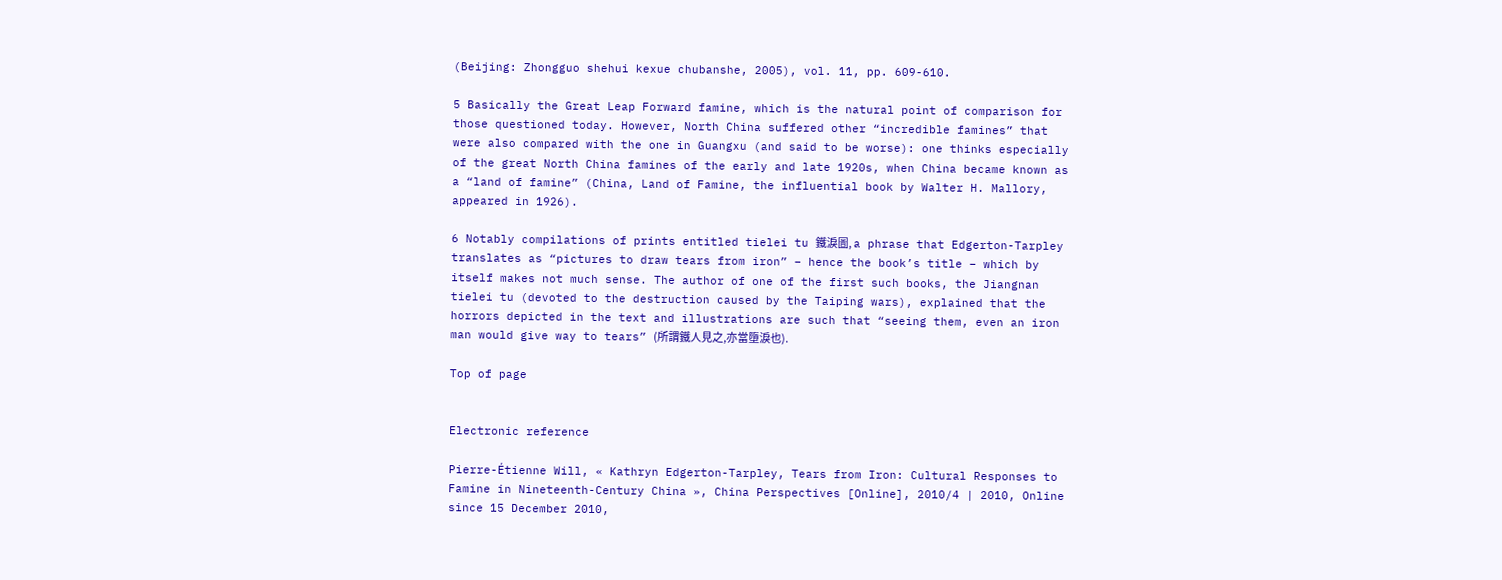(Beijing: Zhongguo shehui kexue chubanshe, 2005), vol. 11, pp. 609-610.

5 Basically the Great Leap Forward famine, which is the natural point of comparison for those questioned today. However, North China suffered other “incredible famines” that were also compared with the one in Guangxu (and said to be worse): one thinks especially of the great North China famines of the early and late 1920s, when China became known as a “land of famine” (China, Land of Famine, the influential book by Walter H. Mallory, appeared in 1926).

6 Notably compilations of prints entitled tielei tu 鐵淚圖, a phrase that Edgerton-Tarpley translates as “pictures to draw tears from iron” – hence the book’s title – which by itself makes not much sense. The author of one of the first such books, the Jiangnan tielei tu (devoted to the destruction caused by the Taiping wars), explained that the horrors depicted in the text and illustrations are such that “seeing them, even an iron man would give way to tears” (所謂鐵人見之,亦當墮淚也).

Top of page


Electronic reference

Pierre-Étienne Will, « Kathryn Edgerton-Tarpley, Tears from Iron: Cultural Responses to Famine in Nineteenth-Century China », China Perspectives [Online], 2010/4 | 2010, Online since 15 December 2010,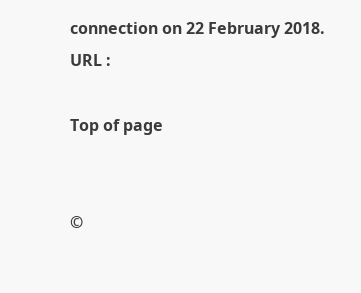connection on 22 February 2018. URL :

Top of page


©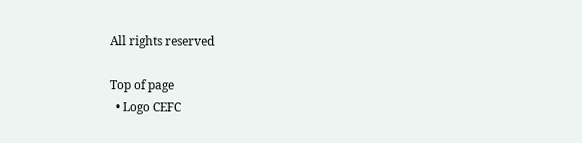All rights reserved

Top of page
  • Logo CEFC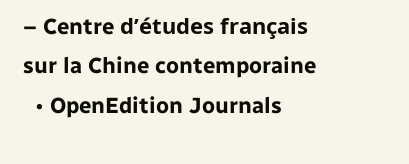– Centre d’études français sur la Chine contemporaine
  • OpenEdition Journals